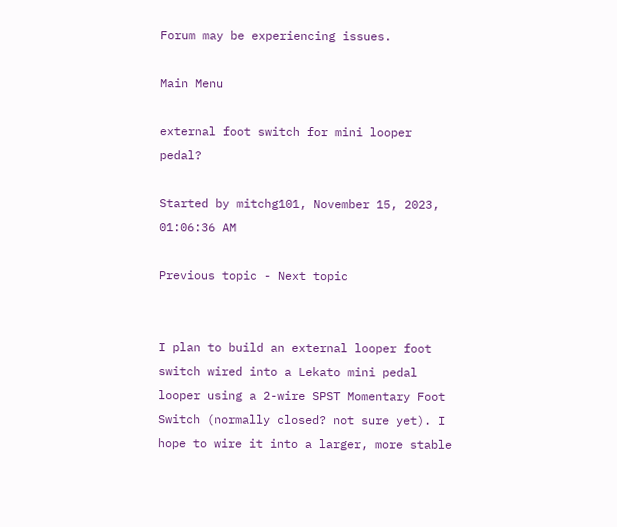Forum may be experiencing issues.

Main Menu

external foot switch for mini looper pedal?

Started by mitchg101, November 15, 2023, 01:06:36 AM

Previous topic - Next topic


I plan to build an external looper foot switch wired into a Lekato mini pedal looper using a 2-wire SPST Momentary Foot Switch (normally closed? not sure yet). I hope to wire it into a larger, more stable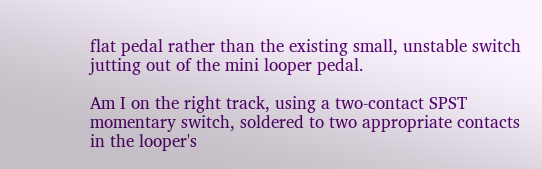flat pedal rather than the existing small, unstable switch jutting out of the mini looper pedal.

Am I on the right track, using a two-contact SPST momentary switch, soldered to two appropriate contacts in the looper's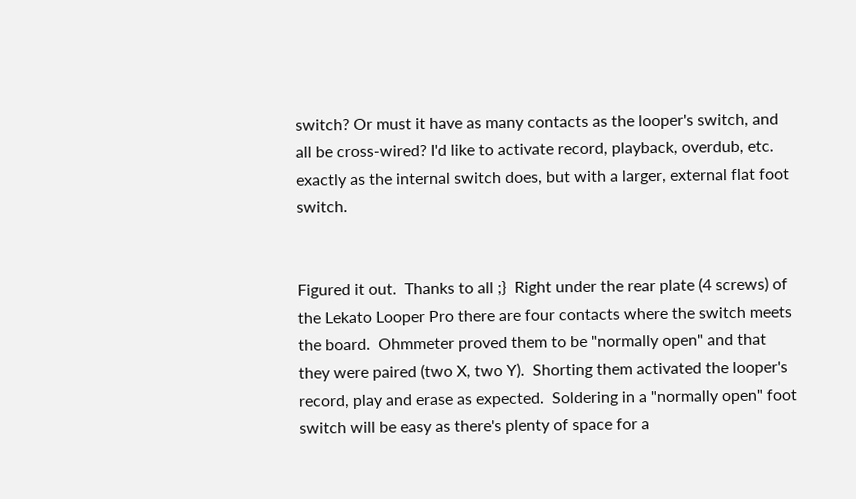switch? Or must it have as many contacts as the looper's switch, and all be cross-wired? I'd like to activate record, playback, overdub, etc. exactly as the internal switch does, but with a larger, external flat foot switch.


Figured it out.  Thanks to all ;}  Right under the rear plate (4 screws) of the Lekato Looper Pro there are four contacts where the switch meets the board.  Ohmmeter proved them to be "normally open" and that they were paired (two X, two Y).  Shorting them activated the looper's record, play and erase as expected.  Soldering in a "normally open" foot switch will be easy as there's plenty of space for a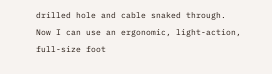drilled hole and cable snaked through.  Now I can use an ergonomic, light-action, full-size foot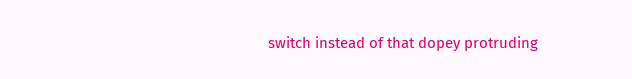switch instead of that dopey protruding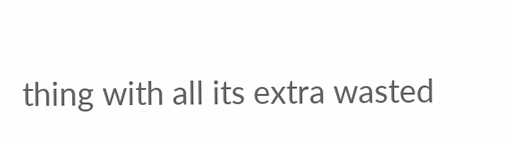thing with all its extra wasted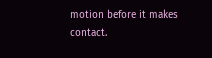motion before it makes contact.